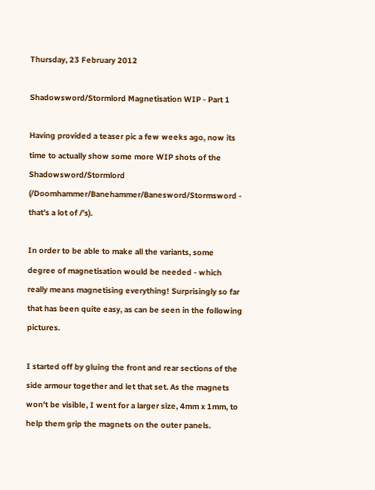Thursday, 23 February 2012

Shadowsword/Stormlord Magnetisation WIP - Part 1

Having provided a teaser pic a few weeks ago, now its time to actually show some more WIP shots of the Shadowsword/Stormlord (/Doomhammer/Banehammer/Banesword/Stormsword - that's a lot of /'s).

In order to be able to make all the variants, some degree of magnetisation would be needed - which really means magnetising everything! Surprisingly so far that has been quite easy, as can be seen in the following pictures.

I started off by gluing the front and rear sections of the side armour together and let that set. As the magnets won't be visible, I went for a larger size, 4mm x 1mm, to help them grip the magnets on the outer panels.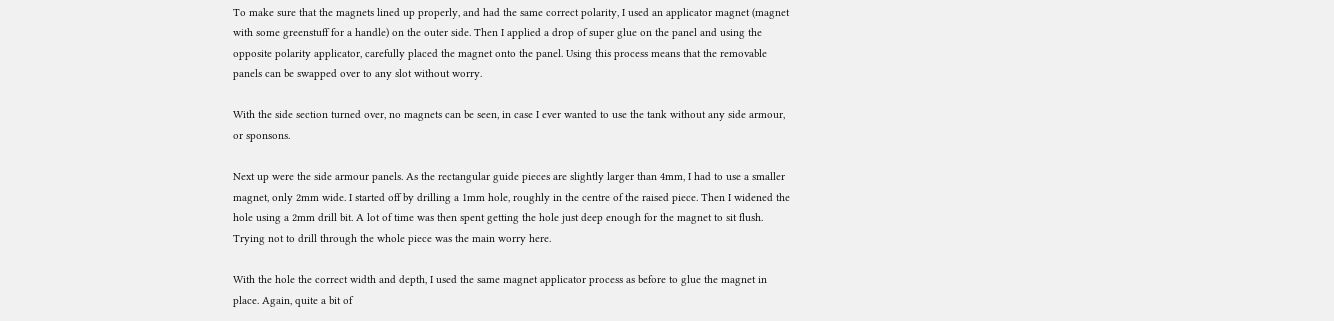To make sure that the magnets lined up properly, and had the same correct polarity, I used an applicator magnet (magnet with some greenstuff for a handle) on the outer side. Then I applied a drop of super glue on the panel and using the opposite polarity applicator, carefully placed the magnet onto the panel. Using this process means that the removable panels can be swapped over to any slot without worry.

With the side section turned over, no magnets can be seen, in case I ever wanted to use the tank without any side armour, or sponsons.

Next up were the side armour panels. As the rectangular guide pieces are slightly larger than 4mm, I had to use a smaller magnet, only 2mm wide. I started off by drilling a 1mm hole, roughly in the centre of the raised piece. Then I widened the hole using a 2mm drill bit. A lot of time was then spent getting the hole just deep enough for the magnet to sit flush. Trying not to drill through the whole piece was the main worry here.

With the hole the correct width and depth, I used the same magnet applicator process as before to glue the magnet in place. Again, quite a bit of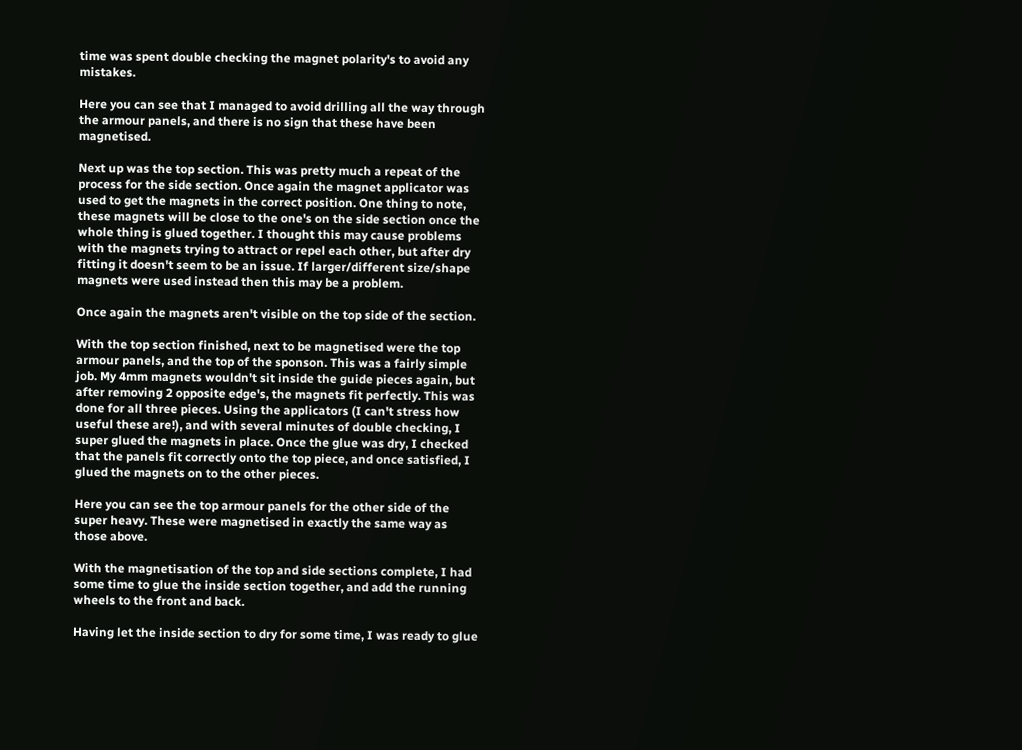time was spent double checking the magnet polarity's to avoid any mistakes.

Here you can see that I managed to avoid drilling all the way through the armour panels, and there is no sign that these have been magnetised.

Next up was the top section. This was pretty much a repeat of the process for the side section. Once again the magnet applicator was used to get the magnets in the correct position. One thing to note, these magnets will be close to the one's on the side section once the whole thing is glued together. I thought this may cause problems with the magnets trying to attract or repel each other, but after dry fitting it doesn't seem to be an issue. If larger/different size/shape magnets were used instead then this may be a problem.

Once again the magnets aren't visible on the top side of the section.

With the top section finished, next to be magnetised were the top armour panels, and the top of the sponson. This was a fairly simple job. My 4mm magnets wouldn't sit inside the guide pieces again, but after removing 2 opposite edge's, the magnets fit perfectly. This was done for all three pieces. Using the applicators (I can't stress how useful these are!), and with several minutes of double checking, I super glued the magnets in place. Once the glue was dry, I checked that the panels fit correctly onto the top piece, and once satisfied, I glued the magnets on to the other pieces.

Here you can see the top armour panels for the other side of the super heavy. These were magnetised in exactly the same way as those above.

With the magnetisation of the top and side sections complete, I had some time to glue the inside section together, and add the running wheels to the front and back.

Having let the inside section to dry for some time, I was ready to glue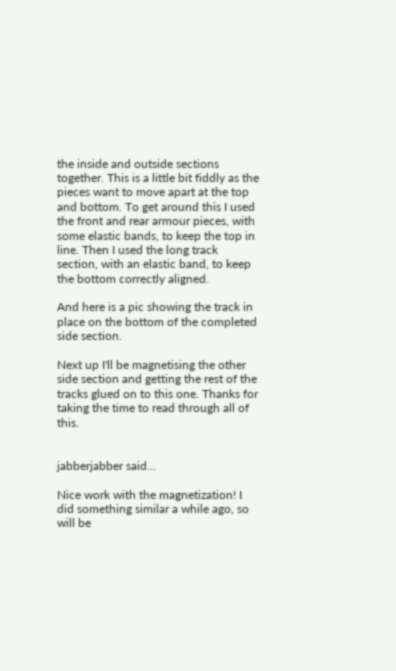the inside and outside sections together. This is a little bit fiddly as the pieces want to move apart at the top and bottom. To get around this I used the front and rear armour pieces, with some elastic bands, to keep the top in line. Then I used the long track section, with an elastic band, to keep the bottom correctly aligned.

And here is a pic showing the track in place on the bottom of the completed side section.

Next up I'll be magnetising the other side section and getting the rest of the tracks glued on to this one. Thanks for taking the time to read through all of this.


jabberjabber said...

Nice work with the magnetization! I did something similar a while ago, so will be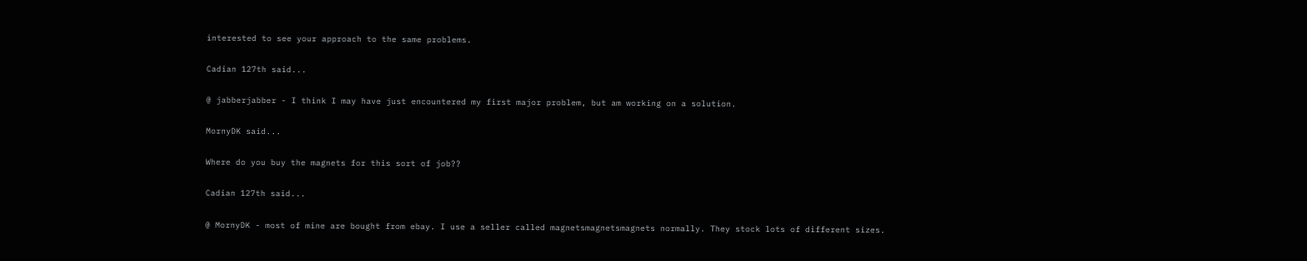interested to see your approach to the same problems.

Cadian 127th said...

@ jabberjabber - I think I may have just encountered my first major problem, but am working on a solution.

MornyDK said...

Where do you buy the magnets for this sort of job??

Cadian 127th said...

@ MornyDK - most of mine are bought from ebay. I use a seller called magnetsmagnetsmagnets normally. They stock lots of different sizes.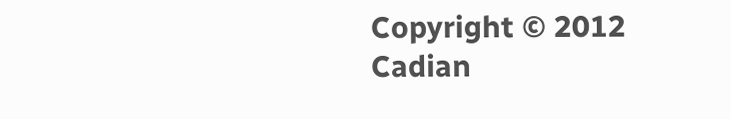Copyright © 2012 Cadian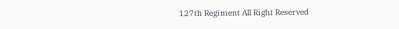127th Regiment All Right Reserved